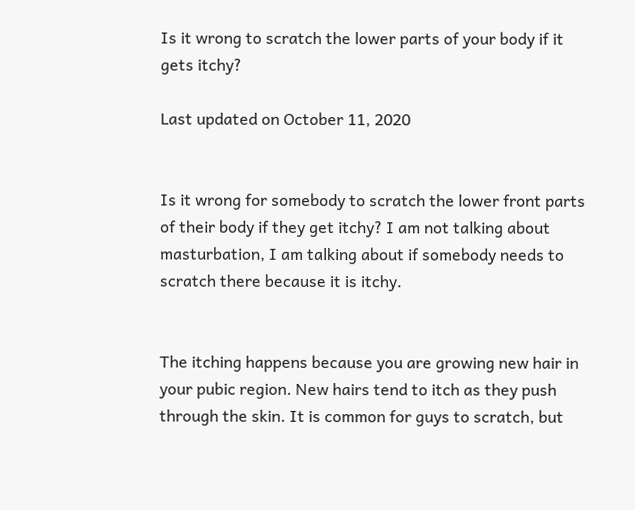Is it wrong to scratch the lower parts of your body if it gets itchy?

Last updated on October 11, 2020


Is it wrong for somebody to scratch the lower front parts of their body if they get itchy? I am not talking about masturbation, I am talking about if somebody needs to scratch there because it is itchy.


The itching happens because you are growing new hair in your pubic region. New hairs tend to itch as they push through the skin. It is common for guys to scratch, but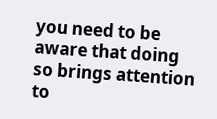you need to be aware that doing so brings attention to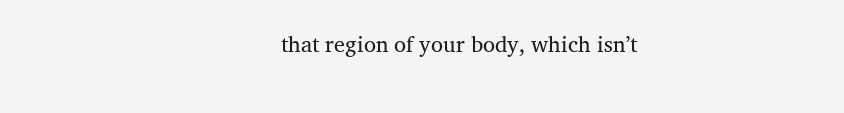that region of your body, which isn’t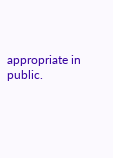appropriate in public.